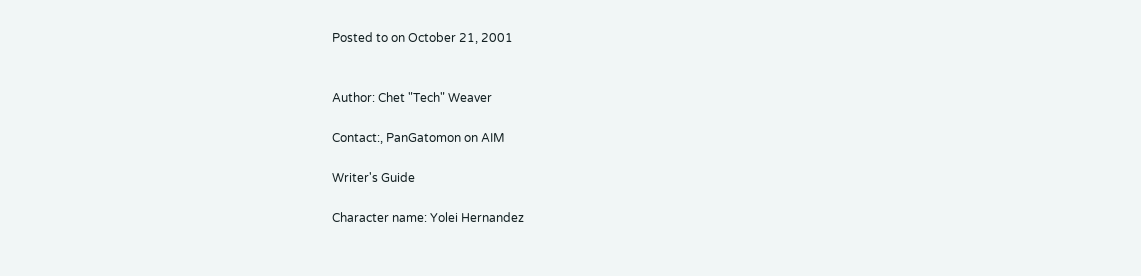Posted to on October 21, 2001


Author: Chet "Tech" Weaver

Contact:, PanGatomon on AIM

Writer's Guide

Character name: Yolei Hernandez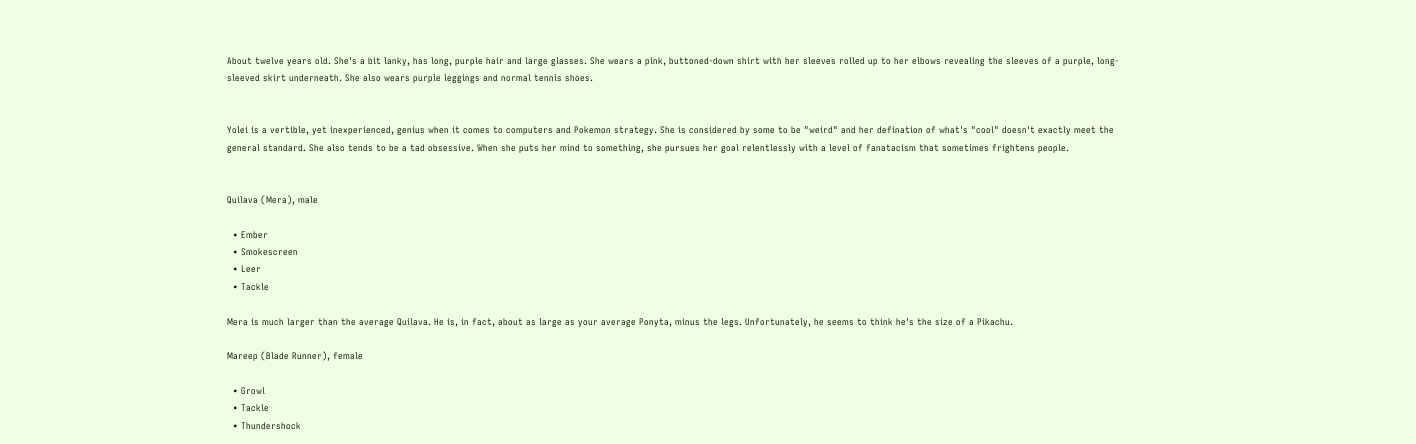About twelve years old. She's a bit lanky, has long, purple hair and large glasses. She wears a pink, buttoned-down shirt with her sleeves rolled up to her elbows revealing the sleeves of a purple, long-sleeved skirt underneath. She also wears purple leggings and normal tennis shoes.


Yolei is a vertible, yet inexperienced, genius when it comes to computers and Pokemon strategy. She is considered by some to be "weird" and her defination of what's "cool" doesn't exactly meet the general standard. She also tends to be a tad obsessive. When she puts her mind to something, she pursues her goal relentlessly with a level of fanatacism that sometimes frightens people.


Quilava (Mera), male

  • Ember
  • Smokescreen
  • Leer
  • Tackle

Mera is much larger than the average Quilava. He is, in fact, about as large as your average Ponyta, minus the legs. Unfortunately, he seems to think he's the size of a Pikachu.

Mareep (Blade Runner), female

  • Growl
  • Tackle
  • Thundershock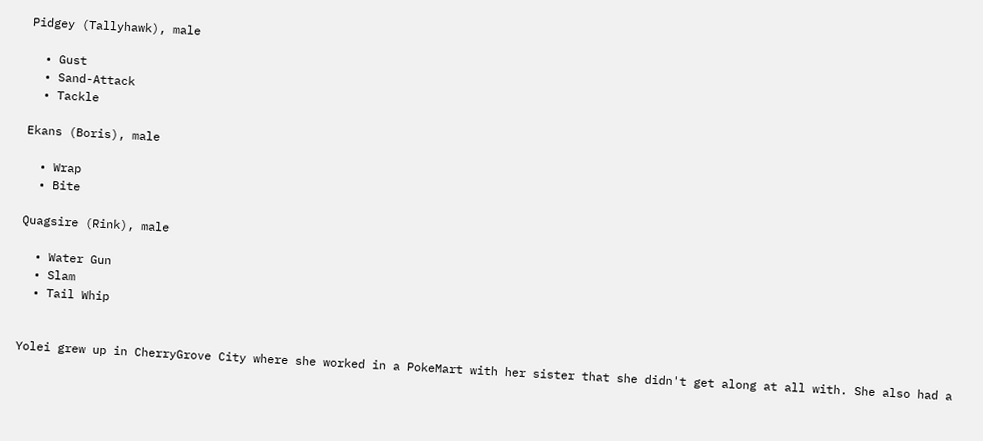Pidgey (Tallyhawk), male

  • Gust
  • Sand-Attack
  • Tackle

Ekans (Boris), male

  • Wrap
  • Bite

Quagsire (Rink), male

  • Water Gun
  • Slam
  • Tail Whip


Yolei grew up in CherryGrove City where she worked in a PokeMart with her sister that she didn't get along at all with. She also had a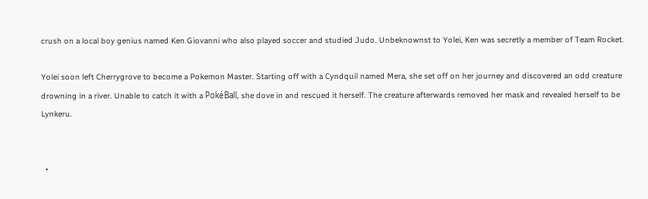crush on a local boy genius named Ken Giovanni who also played soccer and studied Judo. Unbeknownst to Yolei, Ken was secretly a member of Team Rocket.

Yolei soon left Cherrygrove to become a Pokemon Master. Starting off with a Cyndquil named Mera, she set off on her journey and discovered an odd creature drowning in a river. Unable to catch it with a PokéBall, she dove in and rescued it herself. The creature afterwards removed her mask and revealed herself to be Lynkeru.


  •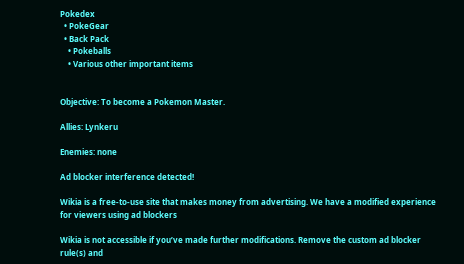Pokedex
  • PokeGear
  • Back Pack
    • Pokeballs
    • Various other important items


Objective: To become a Pokemon Master.

Allies: Lynkeru

Enemies: none

Ad blocker interference detected!

Wikia is a free-to-use site that makes money from advertising. We have a modified experience for viewers using ad blockers

Wikia is not accessible if you’ve made further modifications. Remove the custom ad blocker rule(s) and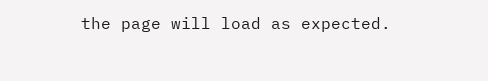the page will load as expected.